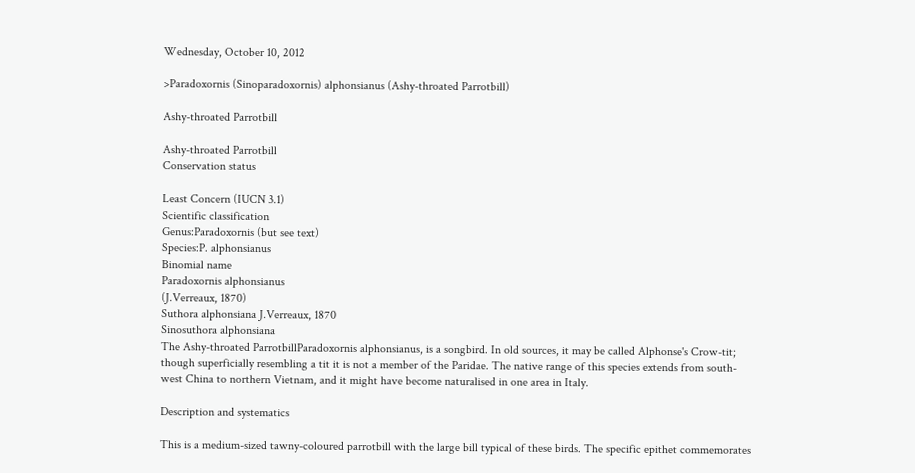Wednesday, October 10, 2012

>Paradoxornis (Sinoparadoxornis) alphonsianus (Ashy-throated Parrotbill)

Ashy-throated Parrotbill

Ashy-throated Parrotbill
Conservation status

Least Concern (IUCN 3.1)
Scientific classification
Genus:Paradoxornis (but see text)
Species:P. alphonsianus
Binomial name
Paradoxornis alphonsianus
(J.Verreaux, 1870)
Suthora alphonsiana J.Verreaux, 1870
Sinosuthora alphonsiana
The Ashy-throated ParrotbillParadoxornis alphonsianus, is a songbird. In old sources, it may be called Alphonse's Crow-tit; though superficially resembling a tit it is not a member of the Paridae. The native range of this species extends from south-west China to northern Vietnam, and it might have become naturalised in one area in Italy.

Description and systematics

This is a medium-sized tawny-coloured parrotbill with the large bill typical of these birds. The specific epithet commemorates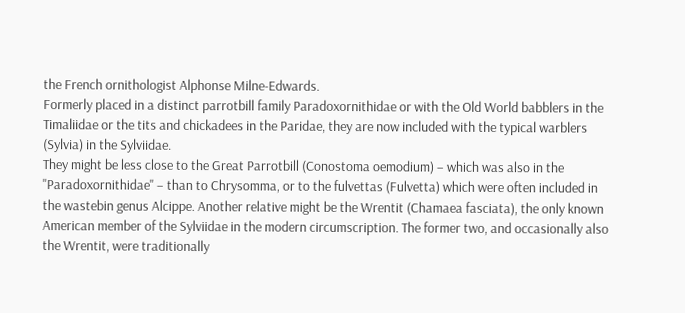the French ornithologist Alphonse Milne-Edwards.
Formerly placed in a distinct parrotbill family Paradoxornithidae or with the Old World babblers in the Timaliidae or the tits and chickadees in the Paridae, they are now included with the typical warblers (Sylvia) in the Sylviidae.
They might be less close to the Great Parrotbill (Conostoma oemodium) – which was also in the "Paradoxornithidae" – than to Chrysomma, or to the fulvettas (Fulvetta) which were often included in the wastebin genus Alcippe. Another relative might be the Wrentit (Chamaea fasciata), the only known American member of the Sylviidae in the modern circumscription. The former two, and occasionally also the Wrentit, were traditionally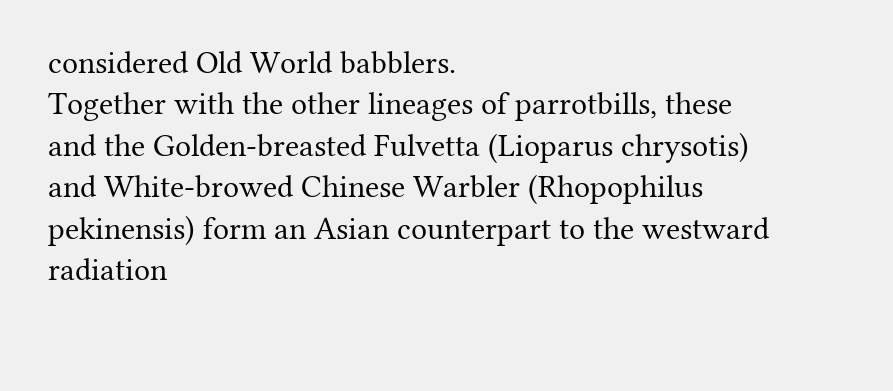considered Old World babblers.
Together with the other lineages of parrotbills, these and the Golden-breasted Fulvetta (Lioparus chrysotis) and White-browed Chinese Warbler (Rhopophilus pekinensis) form an Asian counterpart to the westward radiation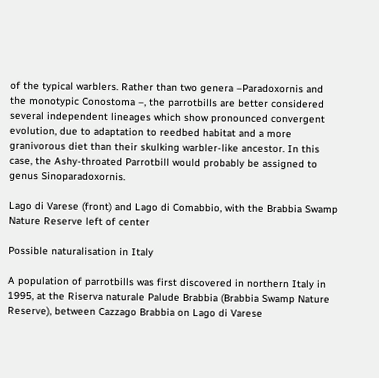of the typical warblers. Rather than two genera –Paradoxornis and the monotypic Conostoma –, the parrotbills are better considered several independent lineages which show pronounced convergent evolution, due to adaptation to reedbed habitat and a more granivorous diet than their skulking warbler-like ancestor. In this case, the Ashy-throated Parrotbill would probably be assigned to genus Sinoparadoxornis.

Lago di Varese (front) and Lago di Comabbio, with the Brabbia Swamp Nature Reserve left of center

Possible naturalisation in Italy

A population of parrotbills was first discovered in northern Italy in 1995, at the Riserva naturale Palude Brabbia (Brabbia Swamp Nature Reserve), between Cazzago Brabbia on Lago di Varese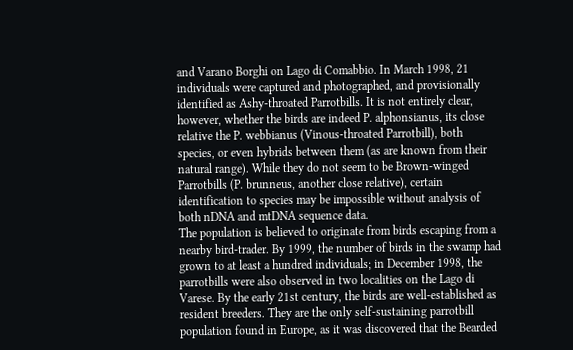and Varano Borghi on Lago di Comabbio. In March 1998, 21 individuals were captured and photographed, and provisionally identified as Ashy-throated Parrotbills. It is not entirely clear, however, whether the birds are indeed P. alphonsianus, its close relative the P. webbianus (Vinous-throated Parrotbill), both species, or even hybrids between them (as are known from their natural range). While they do not seem to be Brown-winged Parrotbills (P. brunneus, another close relative), certain identification to species may be impossible without analysis of both nDNA and mtDNA sequence data.
The population is believed to originate from birds escaping from a nearby bird-trader. By 1999, the number of birds in the swamp had grown to at least a hundred individuals; in December 1998, the parrotbills were also observed in two localities on the Lago di Varese. By the early 21st century, the birds are well-established as resident breeders. They are the only self-sustaining parrotbill population found in Europe, as it was discovered that the Bearded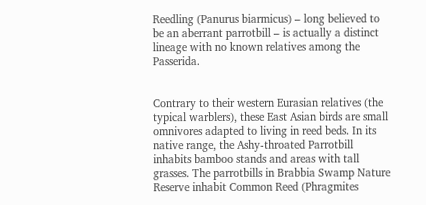Reedling (Panurus biarmicus) – long believed to be an aberrant parrotbill – is actually a distinct lineage with no known relatives among the Passerida.


Contrary to their western Eurasian relatives (the typical warblers), these East Asian birds are small omnivores adapted to living in reed beds. In its native range, the Ashy-throated Parrotbill inhabits bamboo stands and areas with tall grasses. The parrotbills in Brabbia Swamp Nature Reserve inhabit Common Reed (Phragmites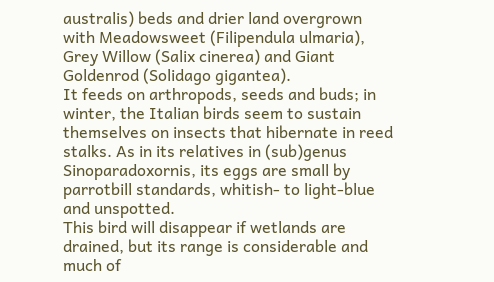australis) beds and drier land overgrown with Meadowsweet (Filipendula ulmaria), Grey Willow (Salix cinerea) and Giant Goldenrod (Solidago gigantea).
It feeds on arthropods, seeds and buds; in winter, the Italian birds seem to sustain themselves on insects that hibernate in reed stalks. As in its relatives in (sub)genus Sinoparadoxornis, its eggs are small by parrotbill standards, whitish- to light-blue and unspotted.
This bird will disappear if wetlands are drained, but its range is considerable and much of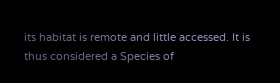its habitat is remote and little accessed. It is thus considered a Species of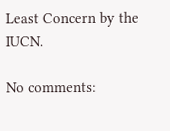Least Concern by the IUCN.

No comments: